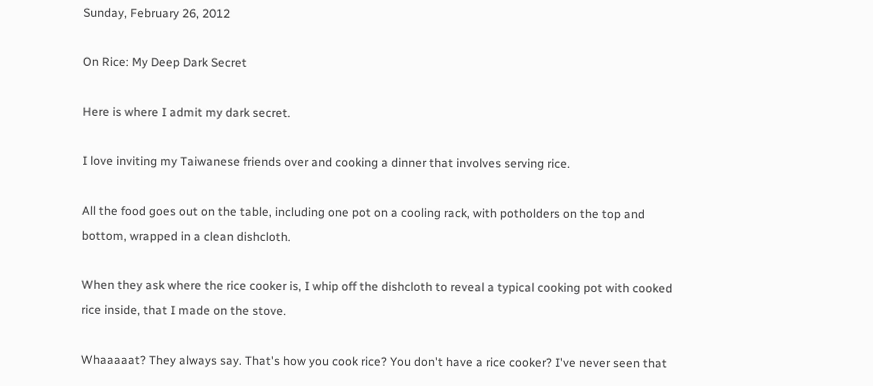Sunday, February 26, 2012

On Rice: My Deep Dark Secret

Here is where I admit my dark secret.

I love inviting my Taiwanese friends over and cooking a dinner that involves serving rice.

All the food goes out on the table, including one pot on a cooling rack, with potholders on the top and bottom, wrapped in a clean dishcloth.

When they ask where the rice cooker is, I whip off the dishcloth to reveal a typical cooking pot with cooked rice inside, that I made on the stove.

Whaaaaat? They always say. That's how you cook rice? You don't have a rice cooker? I've never seen that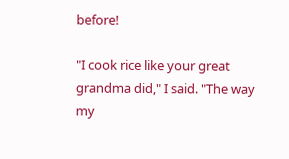before!

"I cook rice like your great grandma did," I said. "The way my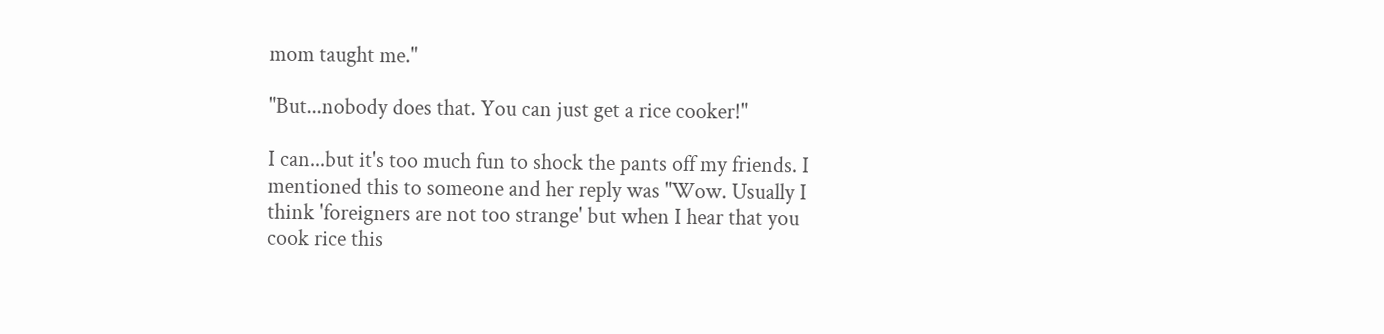mom taught me."

"But...nobody does that. You can just get a rice cooker!"

I can...but it's too much fun to shock the pants off my friends. I mentioned this to someone and her reply was "Wow. Usually I think 'foreigners are not too strange' but when I hear that you cook rice this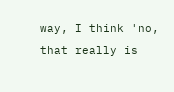way, I think 'no, that really is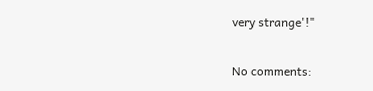very strange'!"

No comments: